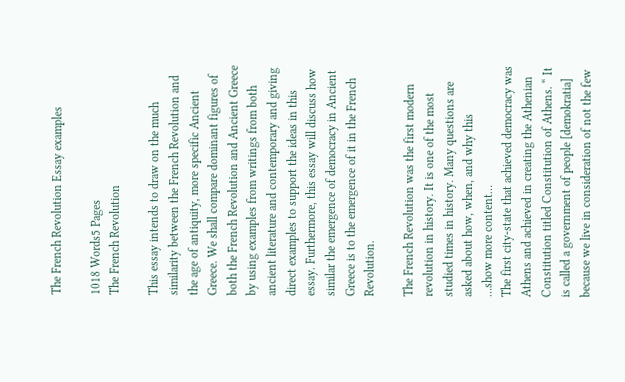The French Revolution Essay examples

1018 Words5 Pages
The French Revolution

This essay intends to draw on the much similarity between the French Revolution and the age of antiquity, more specific Ancient Greece. We shall compare dominant figures of both the French Revolution and Ancient Greece by using examples from writings from both ancient literature and contemporary and giving direct examples to support the ideas in this essay. Furthermore, this essay will discuss how similar the emergence of democracy in Ancient Greece is to the emergence of it in the French Revolution.

The French Revolution was the first modern revolution in history. It is one of the most studied times in history. Many questions are asked about how, when, and why this
…show more content…
The first city-state that achieved democracy was Athens and achieved in creating the Athenian Constitution titled Constitution of Athens. “ It is called a government of people [demokratia] because we live in consideration of not the few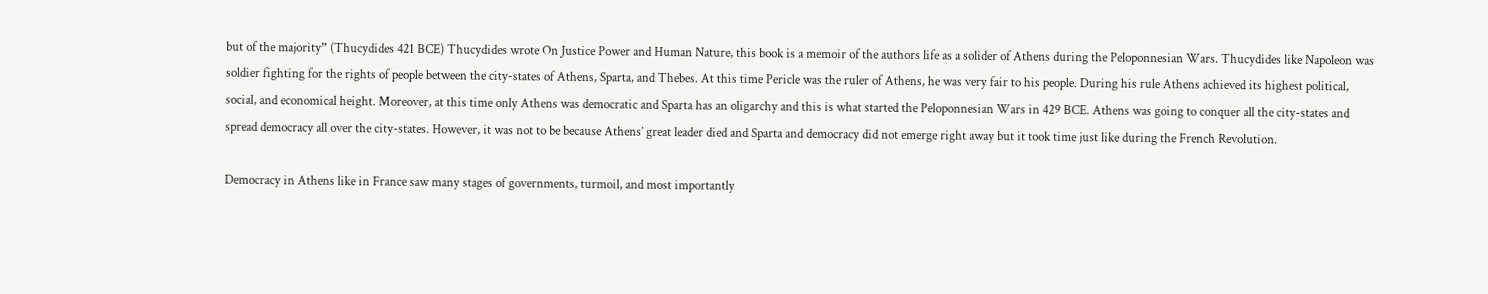but of the majority” (Thucydides 421 BCE) Thucydides wrote On Justice Power and Human Nature, this book is a memoir of the authors life as a solider of Athens during the Peloponnesian Wars. Thucydides like Napoleon was soldier fighting for the rights of people between the city-states of Athens, Sparta, and Thebes. At this time Pericle was the ruler of Athens, he was very fair to his people. During his rule Athens achieved its highest political, social, and economical height. Moreover, at this time only Athens was democratic and Sparta has an oligarchy and this is what started the Peloponnesian Wars in 429 BCE. Athens was going to conquer all the city-states and spread democracy all over the city-states. However, it was not to be because Athens’ great leader died and Sparta and democracy did not emerge right away but it took time just like during the French Revolution.

Democracy in Athens like in France saw many stages of governments, turmoil, and most importantly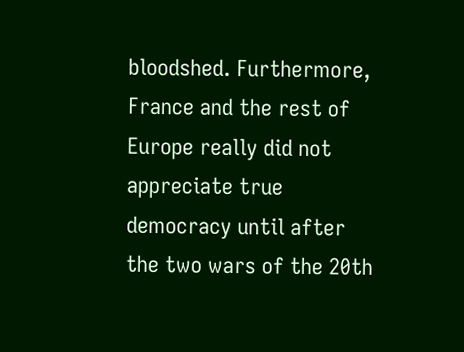bloodshed. Furthermore, France and the rest of Europe really did not appreciate true democracy until after the two wars of the 20th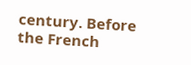century. Before the French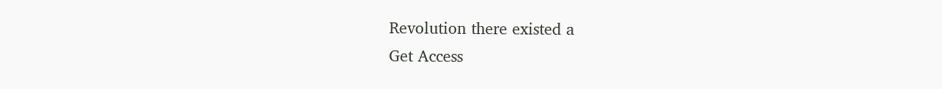Revolution there existed a
Get Access